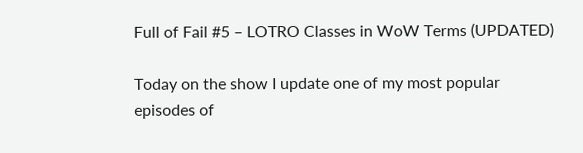Full of Fail #5 – LOTRO Classes in WoW Terms (UPDATED)

Today on the show I update one of my most popular episodes of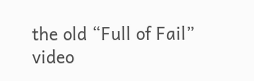the old “Full of Fail” video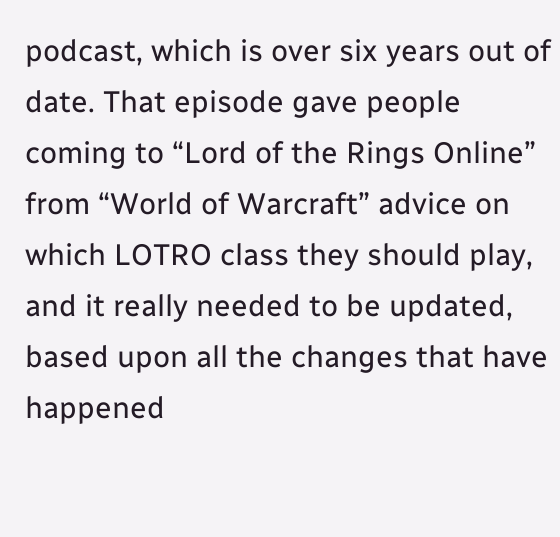podcast, which is over six years out of date. That episode gave people coming to “Lord of the Rings Online” from “World of Warcraft” advice on which LOTRO class they should play, and it really needed to be updated, based upon all the changes that have happened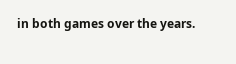in both games over the years.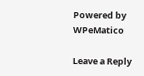Powered by WPeMatico

Leave a Reply